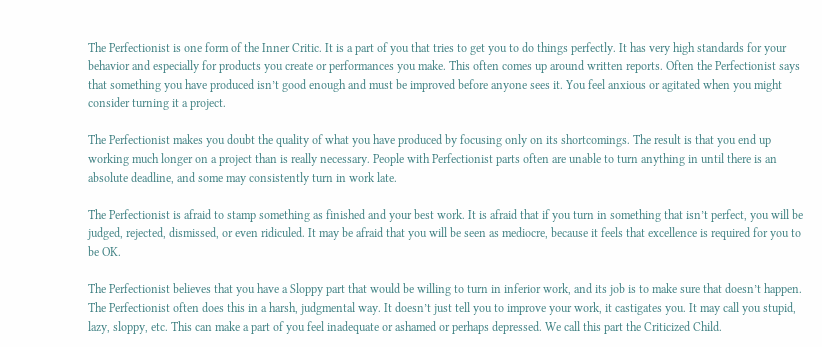The Perfectionist is one form of the Inner Critic. It is a part of you that tries to get you to do things perfectly. It has very high standards for your behavior and especially for products you create or performances you make. This often comes up around written reports. Often the Perfectionist says that something you have produced isn’t good enough and must be improved before anyone sees it. You feel anxious or agitated when you might consider turning it a project.

The Perfectionist makes you doubt the quality of what you have produced by focusing only on its shortcomings. The result is that you end up working much longer on a project than is really necessary. People with Perfectionist parts often are unable to turn anything in until there is an absolute deadline, and some may consistently turn in work late.

The Perfectionist is afraid to stamp something as finished and your best work. It is afraid that if you turn in something that isn’t perfect, you will be judged, rejected, dismissed, or even ridiculed. It may be afraid that you will be seen as mediocre, because it feels that excellence is required for you to be OK.

The Perfectionist believes that you have a Sloppy part that would be willing to turn in inferior work, and its job is to make sure that doesn’t happen. The Perfectionist often does this in a harsh, judgmental way. It doesn’t just tell you to improve your work, it castigates you. It may call you stupid, lazy, sloppy, etc. This can make a part of you feel inadequate or ashamed or perhaps depressed. We call this part the Criticized Child.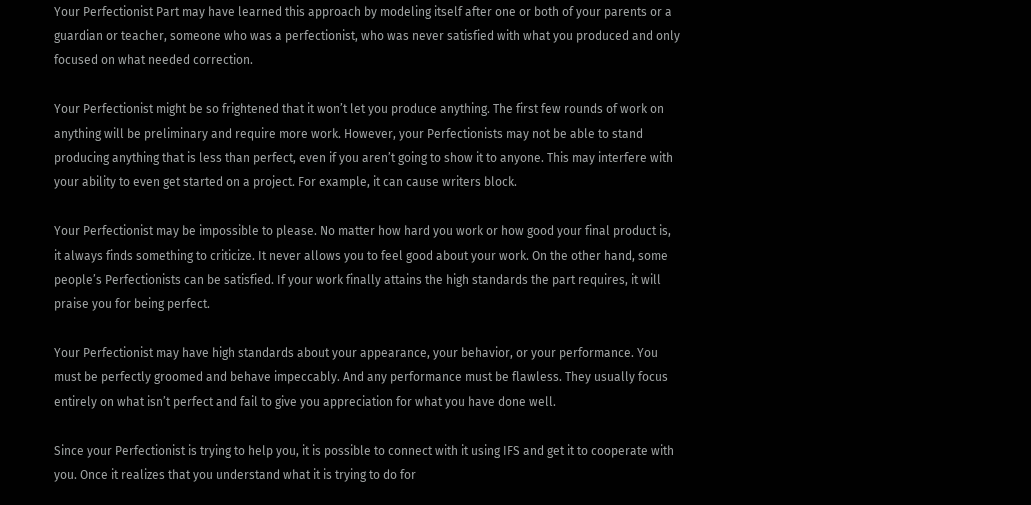Your Perfectionist Part may have learned this approach by modeling itself after one or both of your parents or a guardian or teacher, someone who was a perfectionist, who was never satisfied with what you produced and only focused on what needed correction.

Your Perfectionist might be so frightened that it won’t let you produce anything. The first few rounds of work on anything will be preliminary and require more work. However, your Perfectionists may not be able to stand producing anything that is less than perfect, even if you aren’t going to show it to anyone. This may interfere with your ability to even get started on a project. For example, it can cause writers block.

Your Perfectionist may be impossible to please. No matter how hard you work or how good your final product is, it always finds something to criticize. It never allows you to feel good about your work. On the other hand, some people’s Perfectionists can be satisfied. If your work finally attains the high standards the part requires, it will praise you for being perfect.

Your Perfectionist may have high standards about your appearance, your behavior, or your performance. You must be perfectly groomed and behave impeccably. And any performance must be flawless. They usually focus entirely on what isn’t perfect and fail to give you appreciation for what you have done well.

Since your Perfectionist is trying to help you, it is possible to connect with it using IFS and get it to cooperate with you. Once it realizes that you understand what it is trying to do for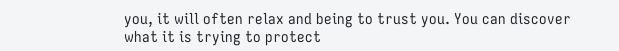you, it will often relax and being to trust you. You can discover what it is trying to protect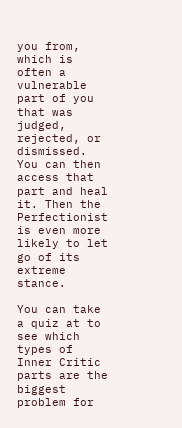you from, which is often a vulnerable part of you that was judged, rejected, or dismissed. You can then access that part and heal it. Then the Perfectionist is even more likely to let go of its extreme stance.

You can take a quiz at to see which types of Inner Critic parts are the biggest problem for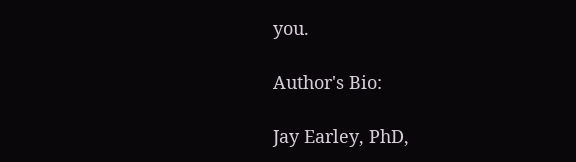you.

Author's Bio:

Jay Earley, PhD,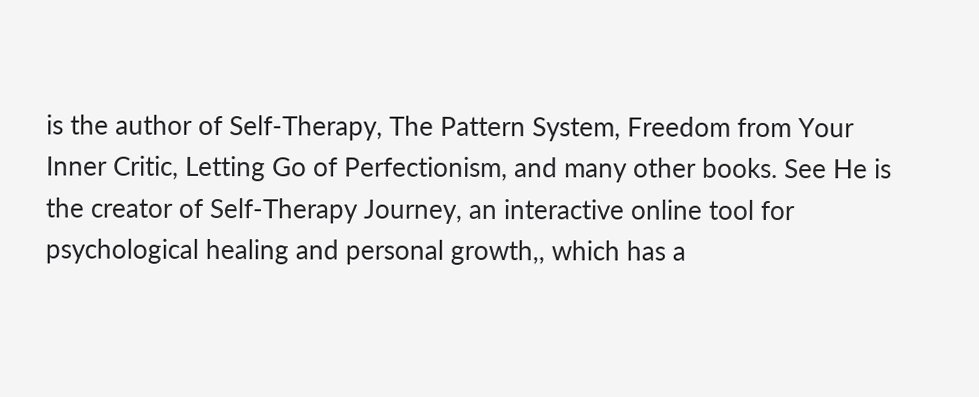is the author of Self-Therapy, The Pattern System, Freedom from Your Inner Critic, Letting Go of Perfectionism, and many other books. See He is the creator of Self-Therapy Journey, an interactive online tool for psychological healing and personal growth,, which has a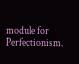module for Perfectionism.